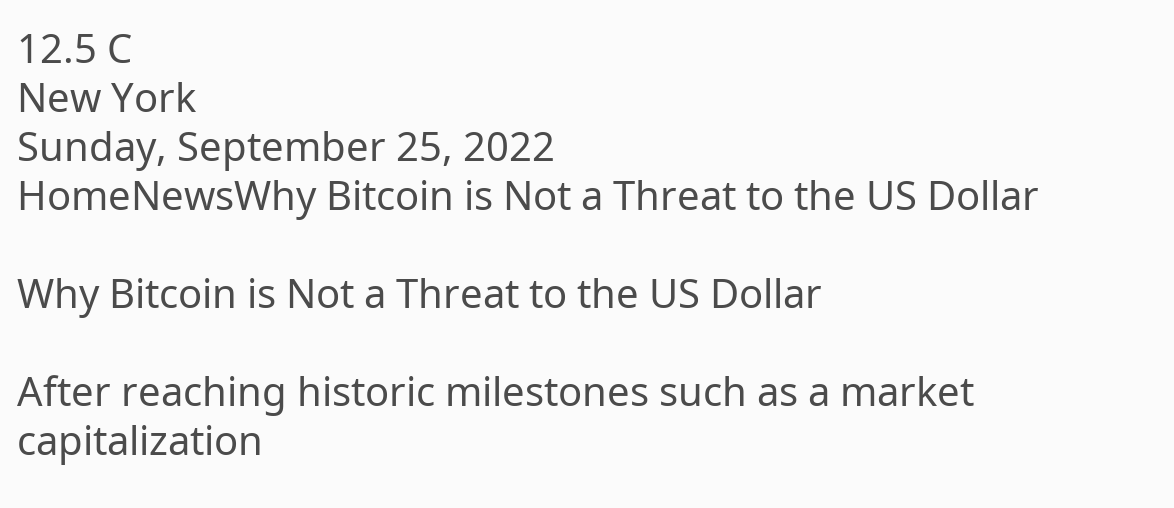12.5 C
New York
Sunday, September 25, 2022
HomeNewsWhy Bitcoin is Not a Threat to the US Dollar

Why Bitcoin is Not a Threat to the US Dollar

After reaching historic milestones such as a market capitalization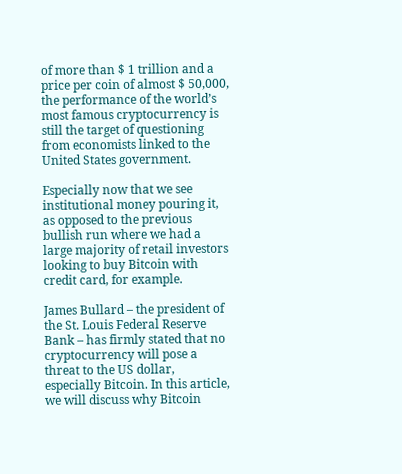of more than $ 1 trillion and a price per coin of almost $ 50,000, the performance of the world’s most famous cryptocurrency is still the target of questioning from economists linked to the United States government.

Especially now that we see institutional money pouring it, as opposed to the previous bullish run where we had a large majority of retail investors looking to buy Bitcoin with credit card, for example.

James Bullard – the president of the St. Louis Federal Reserve Bank – has firmly stated that no cryptocurrency will pose a threat to the US dollar, especially Bitcoin. In this article, we will discuss why Bitcoin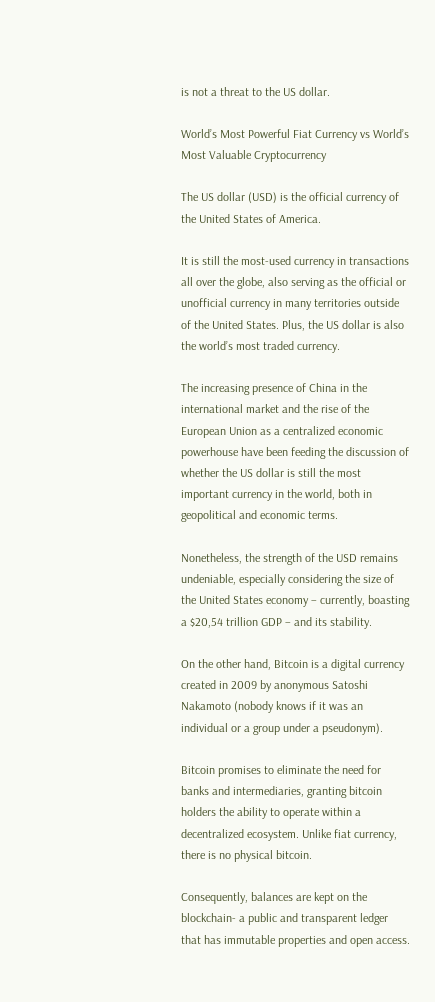is not a threat to the US dollar.

World’s Most Powerful Fiat Currency vs World’s Most Valuable Cryptocurrency

The US dollar (USD) is the official currency of the United States of America.

It is still the most-used currency in transactions all over the globe, also serving as the official or unofficial currency in many territories outside of the United States. Plus, the US dollar is also the world’s most traded currency.

The increasing presence of China in the international market and the rise of the European Union as a centralized economic powerhouse have been feeding the discussion of whether the US dollar is still the most important currency in the world, both in geopolitical and economic terms.

Nonetheless, the strength of the USD remains undeniable, especially considering the size of the United States economy – currently, boasting a $20,54 trillion GDP – and its stability.

On the other hand, Bitcoin is a digital currency created in 2009 by anonymous Satoshi Nakamoto (nobody knows if it was an individual or a group under a pseudonym).

Bitcoin promises to eliminate the need for banks and intermediaries, granting bitcoin holders the ability to operate within a decentralized ecosystem. Unlike fiat currency, there is no physical bitcoin.

Consequently, balances are kept on the blockchain- a public and transparent ledger that has immutable properties and open access.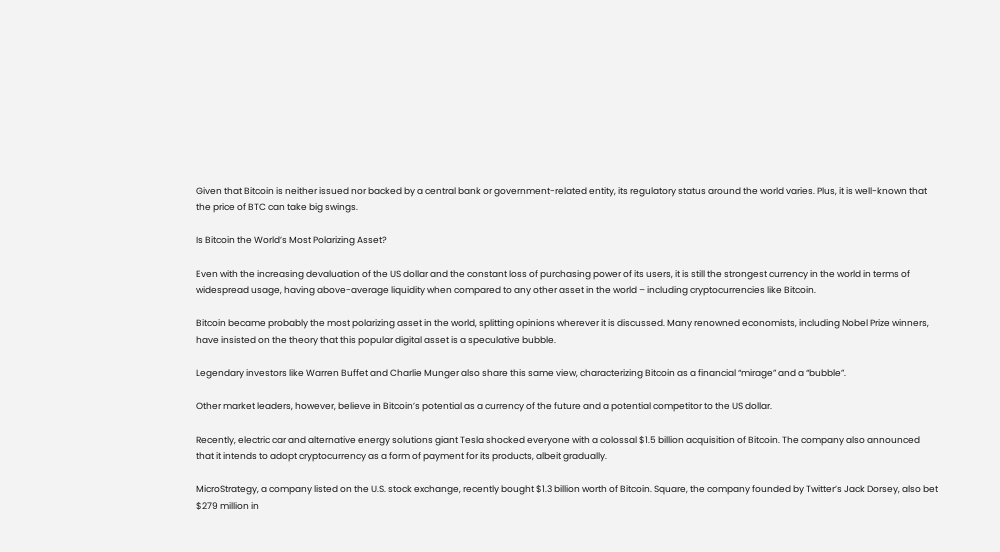Given that Bitcoin is neither issued nor backed by a central bank or government-related entity, its regulatory status around the world varies. Plus, it is well-known that the price of BTC can take big swings.

Is Bitcoin the World’s Most Polarizing Asset?

Even with the increasing devaluation of the US dollar and the constant loss of purchasing power of its users, it is still the strongest currency in the world in terms of widespread usage, having above-average liquidity when compared to any other asset in the world – including cryptocurrencies like Bitcoin.

Bitcoin became probably the most polarizing asset in the world, splitting opinions wherever it is discussed. Many renowned economists, including Nobel Prize winners, have insisted on the theory that this popular digital asset is a speculative bubble.

Legendary investors like Warren Buffet and Charlie Munger also share this same view, characterizing Bitcoin as a financial “mirage” and a “bubble”.

Other market leaders, however, believe in Bitcoin’s potential as a currency of the future and a potential competitor to the US dollar.

Recently, electric car and alternative energy solutions giant Tesla shocked everyone with a colossal $1.5 billion acquisition of Bitcoin. The company also announced that it intends to adopt cryptocurrency as a form of payment for its products, albeit gradually.

MicroStrategy, a company listed on the U.S. stock exchange, recently bought $1.3 billion worth of Bitcoin. Square, the company founded by Twitter’s Jack Dorsey, also bet $279 million in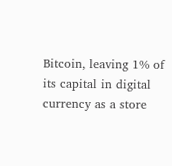Bitcoin, leaving 1% of its capital in digital currency as a store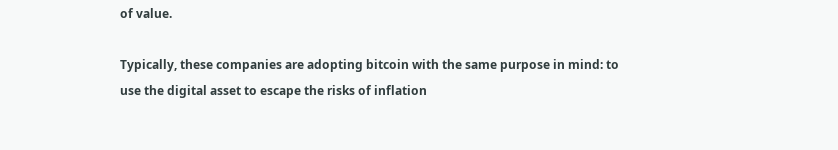of value.

Typically, these companies are adopting bitcoin with the same purpose in mind: to use the digital asset to escape the risks of inflation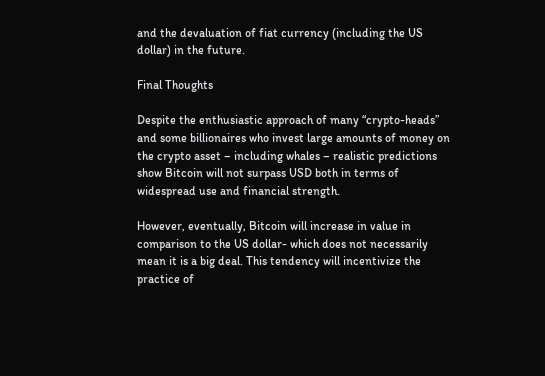and the devaluation of fiat currency (including the US dollar) in the future.

Final Thoughts

Despite the enthusiastic approach of many “crypto-heads” and some billionaires who invest large amounts of money on the crypto asset – including whales – realistic predictions show Bitcoin will not surpass USD both in terms of widespread use and financial strength.

However, eventually, Bitcoin will increase in value in comparison to the US dollar- which does not necessarily mean it is a big deal. This tendency will incentivize the practice of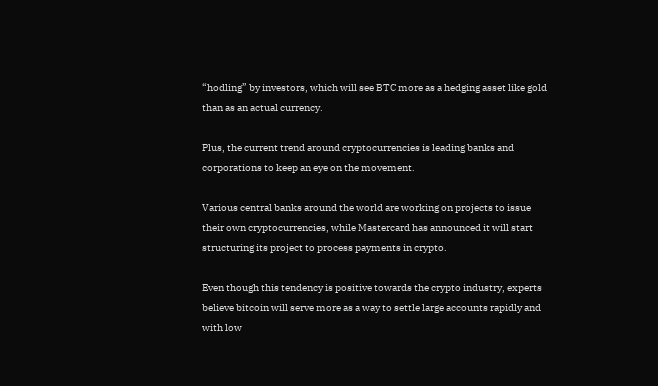“hodling” by investors, which will see BTC more as a hedging asset like gold than as an actual currency.

Plus, the current trend around cryptocurrencies is leading banks and corporations to keep an eye on the movement.

Various central banks around the world are working on projects to issue their own cryptocurrencies, while Mastercard has announced it will start structuring its project to process payments in crypto.

Even though this tendency is positive towards the crypto industry, experts believe bitcoin will serve more as a way to settle large accounts rapidly and with low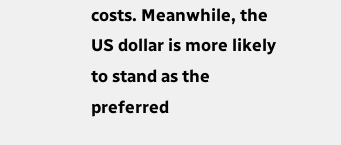costs. Meanwhile, the US dollar is more likely to stand as the preferred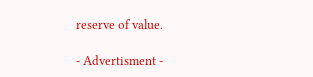reserve of value.

- Advertisment -